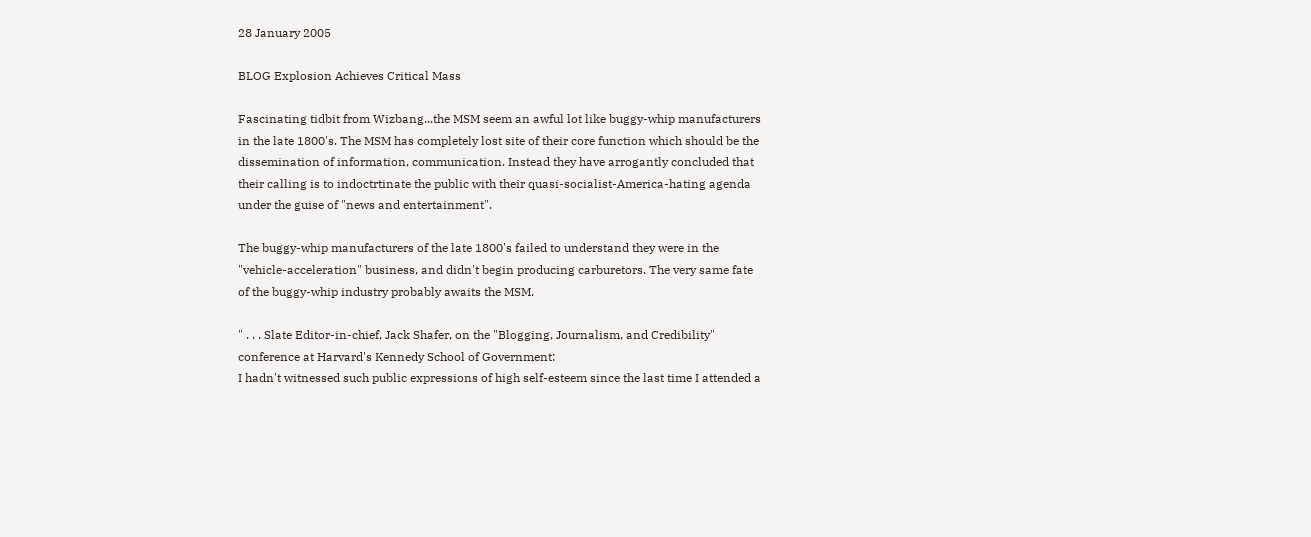28 January 2005

BLOG Explosion Achieves Critical Mass

Fascinating tidbit from Wizbang...the MSM seem an awful lot like buggy-whip manufacturers in the late 1800's. The MSM has completely lost site of their core function which should be the dissemination of information, communication. Instead they have arrogantly concluded that their calling is to indoctrtinate the public with their quasi-socialist-America-hating agenda under the guise of "news and entertainment".

The buggy-whip manufacturers of the late 1800's failed to understand they were in the "vehicle-acceleration" business, and didn't begin producing carburetors. The very same fate of the buggy-whip industry probably awaits the MSM.

" . . . Slate Editor-in-chief, Jack Shafer, on the "Blogging, Journalism, and Credibility" conference at Harvard's Kennedy School of Government:
I hadn't witnessed such public expressions of high self-esteem since the last time I attended a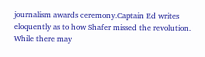journalism awards ceremony.Captain Ed writes eloquently as to how Shafer missed the revolution.
While there may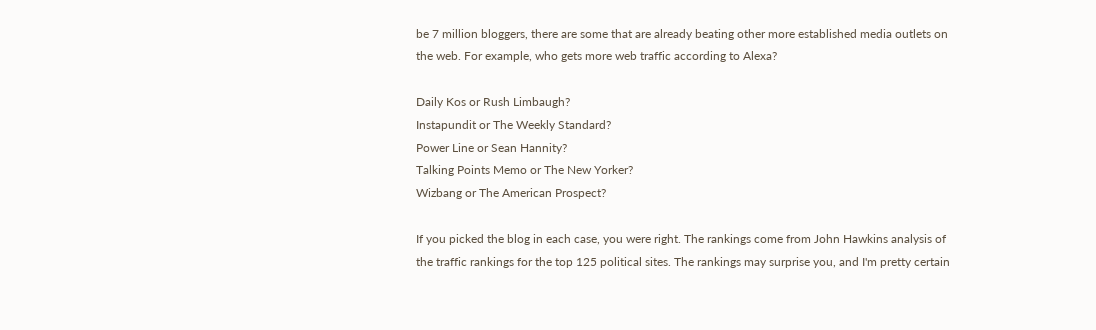be 7 million bloggers, there are some that are already beating other more established media outlets on the web. For example, who gets more web traffic according to Alexa?

Daily Kos or Rush Limbaugh?
Instapundit or The Weekly Standard?
Power Line or Sean Hannity?
Talking Points Memo or The New Yorker?
Wizbang or The American Prospect?

If you picked the blog in each case, you were right. The rankings come from John Hawkins analysis of the traffic rankings for the top 125 political sites. The rankings may surprise you, and I'm pretty certain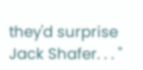they'd surprise Jack Shafer. . . "